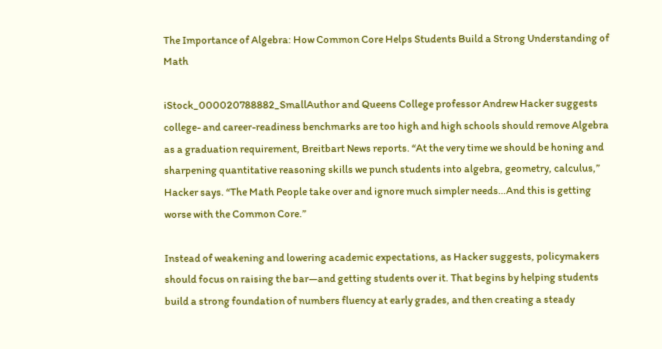The Importance of Algebra: How Common Core Helps Students Build a Strong Understanding of Math

iStock_000020788882_SmallAuthor and Queens College professor Andrew Hacker suggests college- and career-readiness benchmarks are too high and high schools should remove Algebra as a graduation requirement, Breitbart News reports. “At the very time we should be honing and sharpening quantitative reasoning skills we punch students into algebra, geometry, calculus,” Hacker says. “The Math People take over and ignore much simpler needs…And this is getting worse with the Common Core.”

Instead of weakening and lowering academic expectations, as Hacker suggests, policymakers should focus on raising the bar—and getting students over it. That begins by helping students build a strong foundation of numbers fluency at early grades, and then creating a steady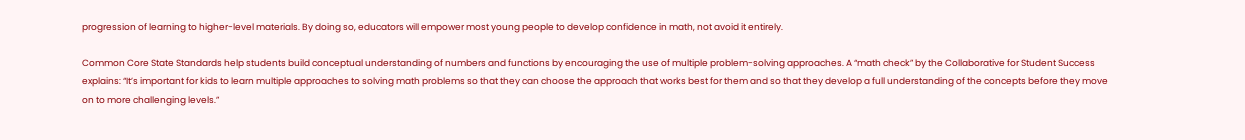progression of learning to higher-level materials. By doing so, educators will empower most young people to develop confidence in math, not avoid it entirely.

Common Core State Standards help students build conceptual understanding of numbers and functions by encouraging the use of multiple problem-solving approaches. A “math check” by the Collaborative for Student Success explains: “It’s important for kids to learn multiple approaches to solving math problems so that they can choose the approach that works best for them and so that they develop a full understanding of the concepts before they move on to more challenging levels.”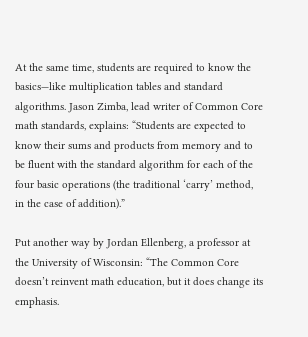At the same time, students are required to know the basics—like multiplication tables and standard algorithms. Jason Zimba, lead writer of Common Core math standards, explains: “Students are expected to know their sums and products from memory and to be fluent with the standard algorithm for each of the four basic operations (the traditional ‘carry’ method, in the case of addition).”

Put another way by Jordan Ellenberg, a professor at the University of Wisconsin: “The Common Core doesn’t reinvent math education, but it does change its emphasis.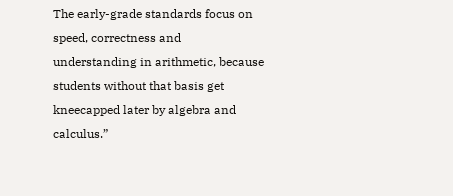The early-grade standards focus on speed, correctness and understanding in arithmetic, because students without that basis get kneecapped later by algebra and calculus.”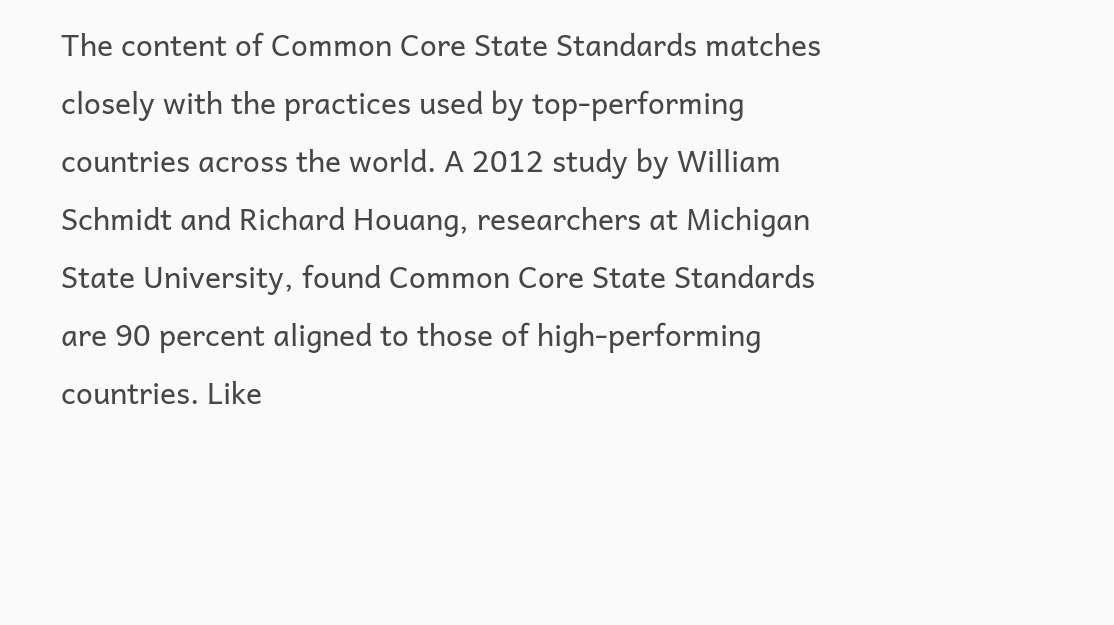The content of Common Core State Standards matches closely with the practices used by top-performing countries across the world. A 2012 study by William Schmidt and Richard Houang, researchers at Michigan State University, found Common Core State Standards are 90 percent aligned to those of high-performing countries. Like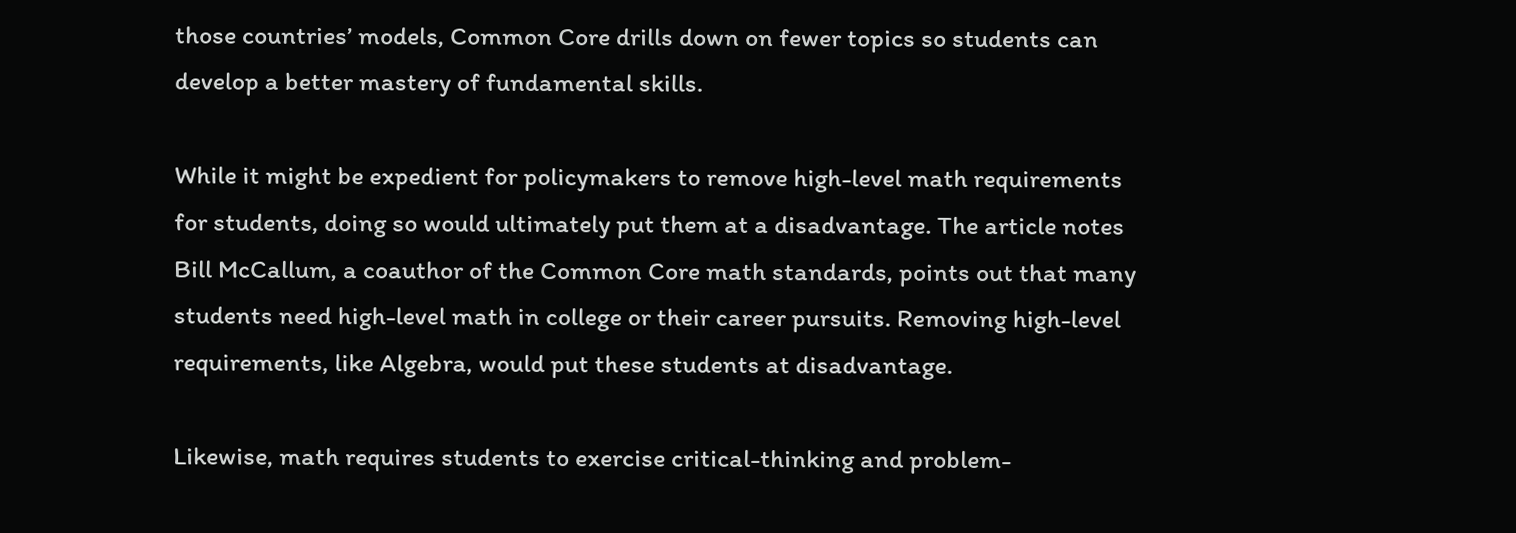those countries’ models, Common Core drills down on fewer topics so students can develop a better mastery of fundamental skills.

While it might be expedient for policymakers to remove high-level math requirements for students, doing so would ultimately put them at a disadvantage. The article notes Bill McCallum, a coauthor of the Common Core math standards, points out that many students need high-level math in college or their career pursuits. Removing high-level requirements, like Algebra, would put these students at disadvantage.

Likewise, math requires students to exercise critical-thinking and problem-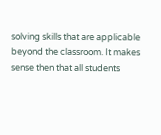solving skills that are applicable beyond the classroom. It makes sense then that all students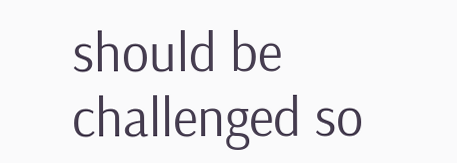should be challenged so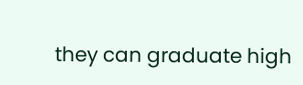they can graduate high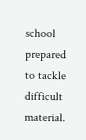school prepared to tackle difficult material.